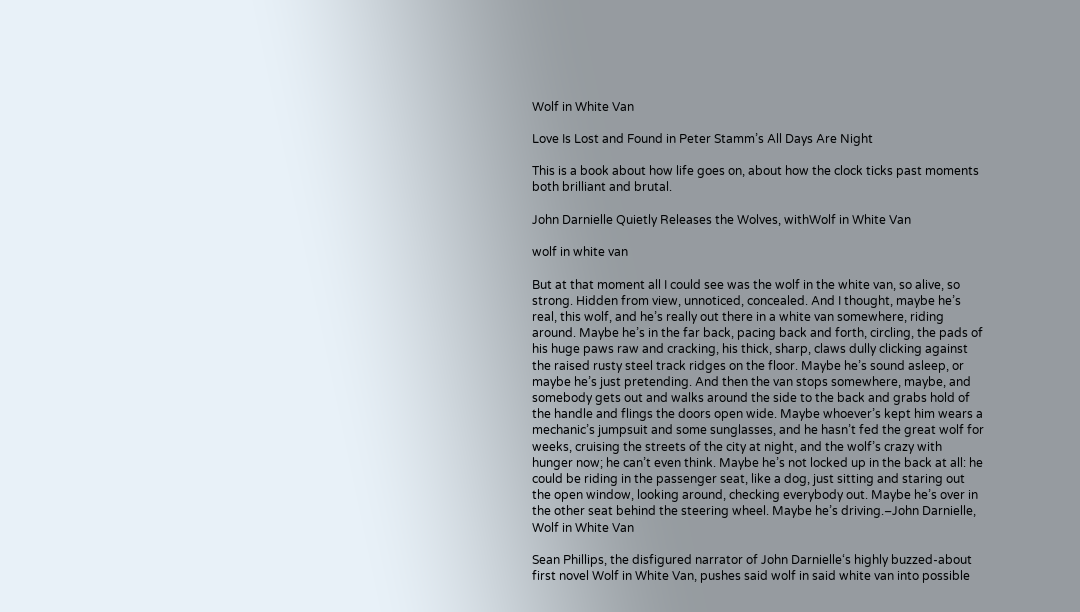Wolf in White Van

Love Is Lost and Found in Peter Stamm’s All Days Are Night

This is a book about how life goes on, about how the clock ticks past moments both brilliant and brutal.

John Darnielle Quietly Releases the Wolves, withWolf in White Van

wolf in white van

But at that moment all I could see was the wolf in the white van, so alive, so strong. Hidden from view, unnoticed, concealed. And I thought, maybe he’s real, this wolf, and he’s really out there in a white van somewhere, riding around. Maybe he’s in the far back, pacing back and forth, circling, the pads of his huge paws raw and cracking, his thick, sharp, claws dully clicking against the raised rusty steel track ridges on the floor. Maybe he’s sound asleep, or maybe he’s just pretending. And then the van stops somewhere, maybe, and somebody gets out and walks around the side to the back and grabs hold of the handle and flings the doors open wide. Maybe whoever’s kept him wears a mechanic’s jumpsuit and some sunglasses, and he hasn’t fed the great wolf for weeks, cruising the streets of the city at night, and the wolf’s crazy with hunger now; he can’t even think. Maybe he’s not locked up in the back at all: he could be riding in the passenger seat, like a dog, just sitting and staring out the open window, looking around, checking everybody out. Maybe he’s over in the other seat behind the steering wheel. Maybe he’s driving.–John Darnielle, Wolf in White Van

Sean Phillips, the disfigured narrator of John Darnielle‘s highly buzzed-about first novel Wolf in White Van, pushes said wolf in said white van into possible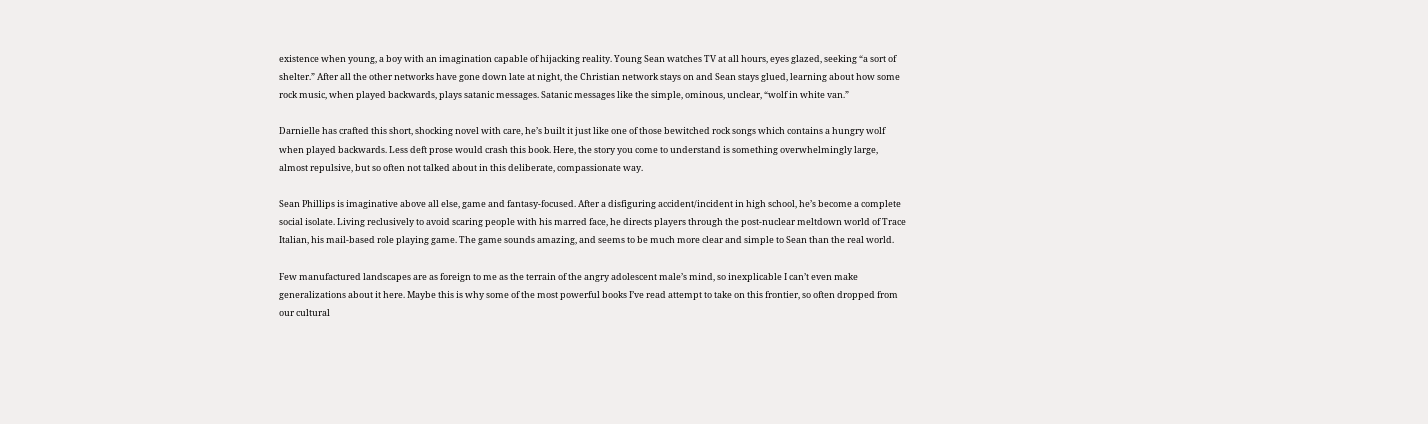existence when young, a boy with an imagination capable of hijacking reality. Young Sean watches TV at all hours, eyes glazed, seeking “a sort of shelter.” After all the other networks have gone down late at night, the Christian network stays on and Sean stays glued, learning about how some rock music, when played backwards, plays satanic messages. Satanic messages like the simple, ominous, unclear, “wolf in white van.”

Darnielle has crafted this short, shocking novel with care, he’s built it just like one of those bewitched rock songs which contains a hungry wolf when played backwards. Less deft prose would crash this book. Here, the story you come to understand is something overwhelmingly large, almost repulsive, but so often not talked about in this deliberate, compassionate way.

Sean Phillips is imaginative above all else, game and fantasy-focused. After a disfiguring accident/incident in high school, he’s become a complete social isolate. Living reclusively to avoid scaring people with his marred face, he directs players through the post-nuclear meltdown world of Trace Italian, his mail-based role playing game. The game sounds amazing, and seems to be much more clear and simple to Sean than the real world.

Few manufactured landscapes are as foreign to me as the terrain of the angry adolescent male’s mind, so inexplicable I can’t even make generalizations about it here. Maybe this is why some of the most powerful books I’ve read attempt to take on this frontier, so often dropped from our cultural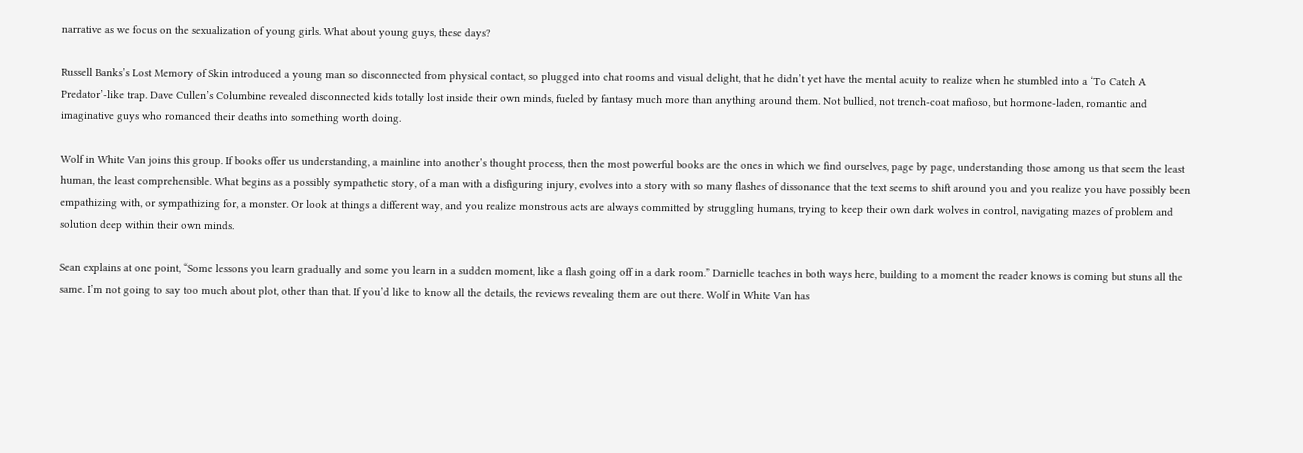narrative as we focus on the sexualization of young girls. What about young guys, these days?

Russell Banks’s Lost Memory of Skin introduced a young man so disconnected from physical contact, so plugged into chat rooms and visual delight, that he didn’t yet have the mental acuity to realize when he stumbled into a ‘To Catch A Predator’-like trap. Dave Cullen’s Columbine revealed disconnected kids totally lost inside their own minds, fueled by fantasy much more than anything around them. Not bullied, not trench-coat mafioso, but hormone-laden, romantic and imaginative guys who romanced their deaths into something worth doing.

Wolf in White Van joins this group. If books offer us understanding, a mainline into another’s thought process, then the most powerful books are the ones in which we find ourselves, page by page, understanding those among us that seem the least human, the least comprehensible. What begins as a possibly sympathetic story, of a man with a disfiguring injury, evolves into a story with so many flashes of dissonance that the text seems to shift around you and you realize you have possibly been empathizing with, or sympathizing for, a monster. Or look at things a different way, and you realize monstrous acts are always committed by struggling humans, trying to keep their own dark wolves in control, navigating mazes of problem and solution deep within their own minds.

Sean explains at one point, “Some lessons you learn gradually and some you learn in a sudden moment, like a flash going off in a dark room.” Darnielle teaches in both ways here, building to a moment the reader knows is coming but stuns all the same. I’m not going to say too much about plot, other than that. If you’d like to know all the details, the reviews revealing them are out there. Wolf in White Van has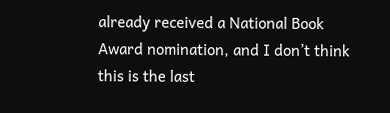already received a National Book Award nomination, and I don’t think this is the last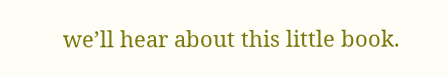we’ll hear about this little book.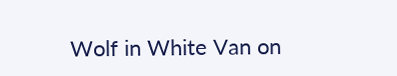Wolf in White Van on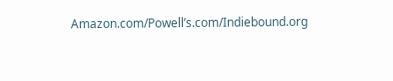Amazon.com/Powell’s.com/Indiebound.org